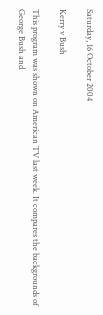Saturday, 16 October 2004

Kerry v Bush

This program was shown on American TV last week. It compares the backgrounds of George Bush and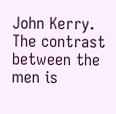John Kerry. The contrast between the men is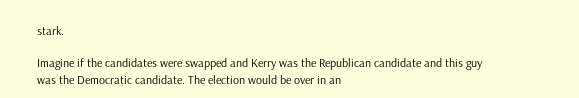stark.

Imagine if the candidates were swapped and Kerry was the Republican candidate and this guy was the Democratic candidate. The election would be over in an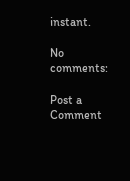instant.

No comments:

Post a Comment